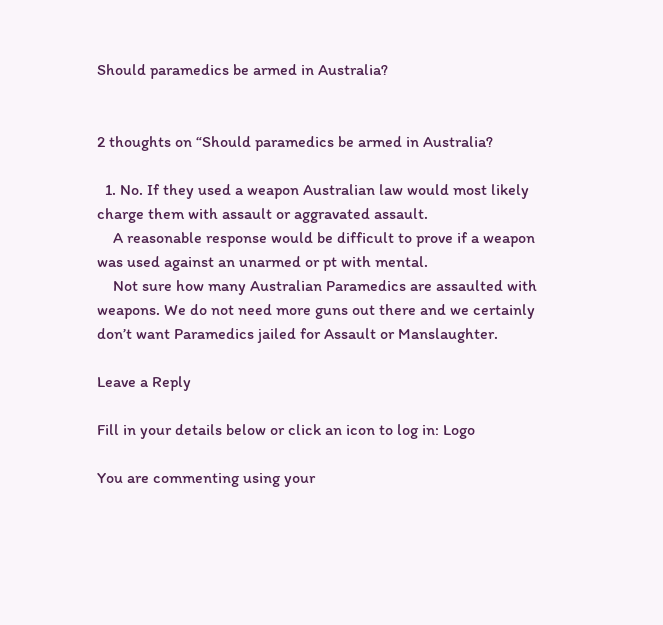Should paramedics be armed in Australia?


2 thoughts on “Should paramedics be armed in Australia?

  1. No. If they used a weapon Australian law would most likely charge them with assault or aggravated assault.
    A reasonable response would be difficult to prove if a weapon was used against an unarmed or pt with mental.
    Not sure how many Australian Paramedics are assaulted with weapons. We do not need more guns out there and we certainly don’t want Paramedics jailed for Assault or Manslaughter.

Leave a Reply

Fill in your details below or click an icon to log in: Logo

You are commenting using your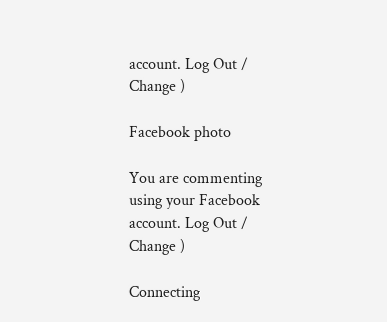account. Log Out /  Change )

Facebook photo

You are commenting using your Facebook account. Log Out /  Change )

Connecting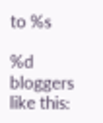to %s

%d bloggers like this: